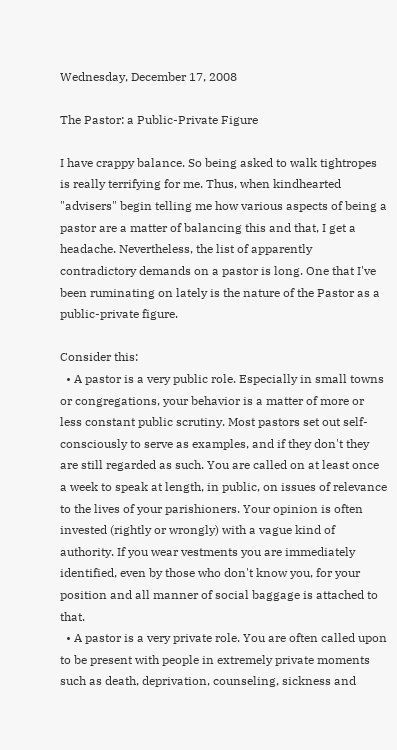Wednesday, December 17, 2008

The Pastor: a Public-Private Figure

I have crappy balance. So being asked to walk tightropes is really terrifying for me. Thus, when kindhearted "advisers" begin telling me how various aspects of being a pastor are a matter of balancing this and that, I get a headache. Nevertheless, the list of apparently contradictory demands on a pastor is long. One that I've been ruminating on lately is the nature of the Pastor as a public-private figure.

Consider this:
  • A pastor is a very public role. Especially in small towns or congregations, your behavior is a matter of more or less constant public scrutiny. Most pastors set out self-consciously to serve as examples, and if they don't they are still regarded as such. You are called on at least once a week to speak at length, in public, on issues of relevance to the lives of your parishioners. Your opinion is often invested (rightly or wrongly) with a vague kind of authority. If you wear vestments you are immediately identified, even by those who don't know you, for your position and all manner of social baggage is attached to that.
  • A pastor is a very private role. You are often called upon to be present with people in extremely private moments such as death, deprivation, counseling, sickness and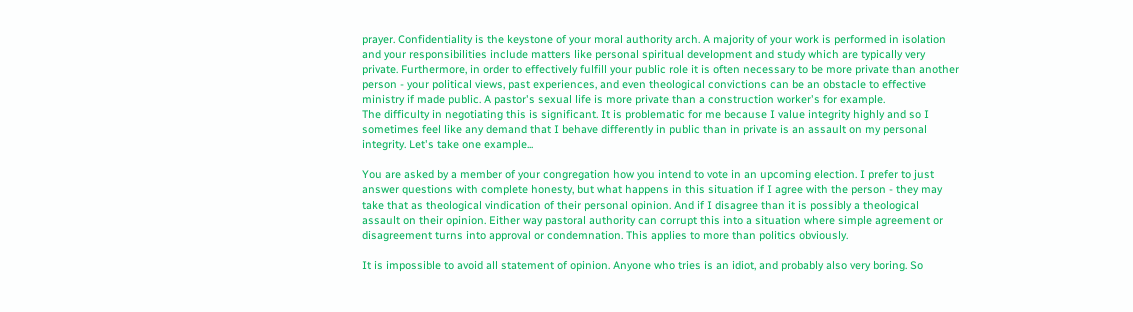prayer. Confidentiality is the keystone of your moral authority arch. A majority of your work is performed in isolation and your responsibilities include matters like personal spiritual development and study which are typically very private. Furthermore, in order to effectively fulfill your public role it is often necessary to be more private than another person - your political views, past experiences, and even theological convictions can be an obstacle to effective ministry if made public. A pastor's sexual life is more private than a construction worker's for example.
The difficulty in negotiating this is significant. It is problematic for me because I value integrity highly and so I sometimes feel like any demand that I behave differently in public than in private is an assault on my personal integrity. Let's take one example...

You are asked by a member of your congregation how you intend to vote in an upcoming election. I prefer to just answer questions with complete honesty, but what happens in this situation if I agree with the person - they may take that as theological vindication of their personal opinion. And if I disagree than it is possibly a theological assault on their opinion. Either way pastoral authority can corrupt this into a situation where simple agreement or disagreement turns into approval or condemnation. This applies to more than politics obviously.

It is impossible to avoid all statement of opinion. Anyone who tries is an idiot, and probably also very boring. So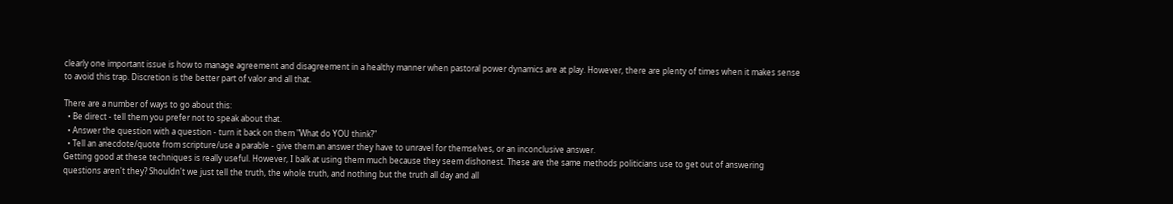clearly one important issue is how to manage agreement and disagreement in a healthy manner when pastoral power dynamics are at play. However, there are plenty of times when it makes sense to avoid this trap. Discretion is the better part of valor and all that.

There are a number of ways to go about this:
  • Be direct - tell them you prefer not to speak about that.
  • Answer the question with a question - turn it back on them "What do YOU think?"
  • Tell an anecdote/quote from scripture/use a parable - give them an answer they have to unravel for themselves, or an inconclusive answer.
Getting good at these techniques is really useful. However, I balk at using them much because they seem dishonest. These are the same methods politicians use to get out of answering questions aren't they? Shouldn't we just tell the truth, the whole truth, and nothing but the truth all day and all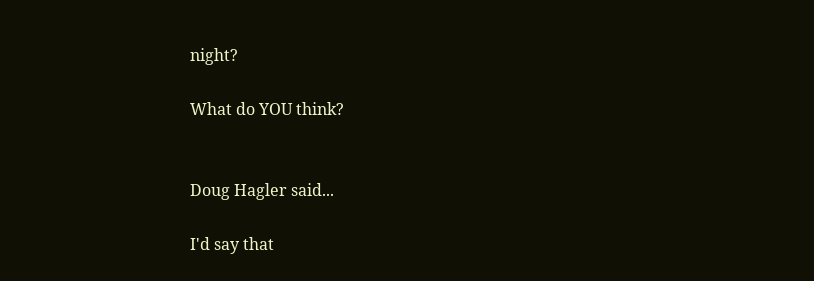night?

What do YOU think?


Doug Hagler said...

I'd say that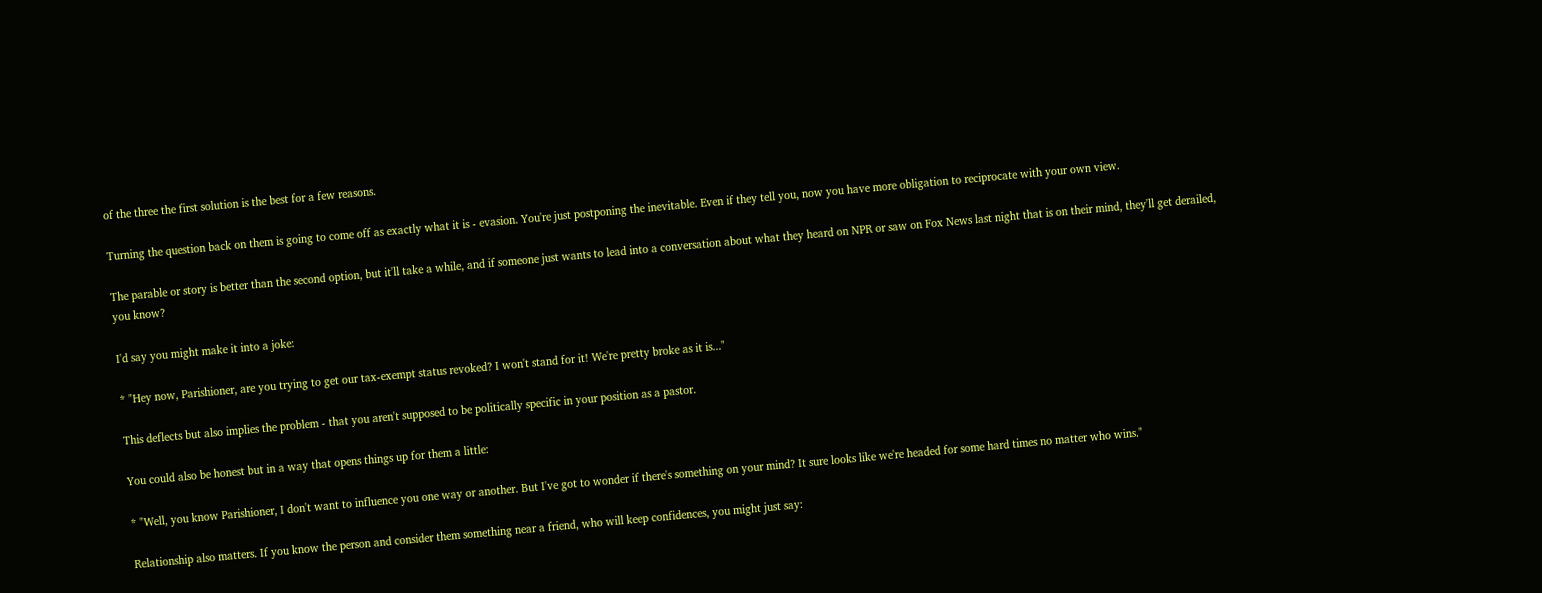of the three the first solution is the best for a few reasons.

Turning the question back on them is going to come off as exactly what it is - evasion. You're just postponing the inevitable. Even if they tell you, now you have more obligation to reciprocate with your own view.

The parable or story is better than the second option, but it'll take a while, and if someone just wants to lead into a conversation about what they heard on NPR or saw on Fox News last night that is on their mind, they'll get derailed, you know?

I'd say you might make it into a joke:

* "Hey now, Parishioner, are you trying to get our tax-exempt status revoked? I won't stand for it! We're pretty broke as it is..."

This deflects but also implies the problem - that you aren't supposed to be politically specific in your position as a pastor.

You could also be honest but in a way that opens things up for them a little:

* "Well, you know Parishioner, I don't want to influence you one way or another. But I've got to wonder if there's something on your mind? It sure looks like we're headed for some hard times no matter who wins."

Relationship also matters. If you know the person and consider them something near a friend, who will keep confidences, you might just say: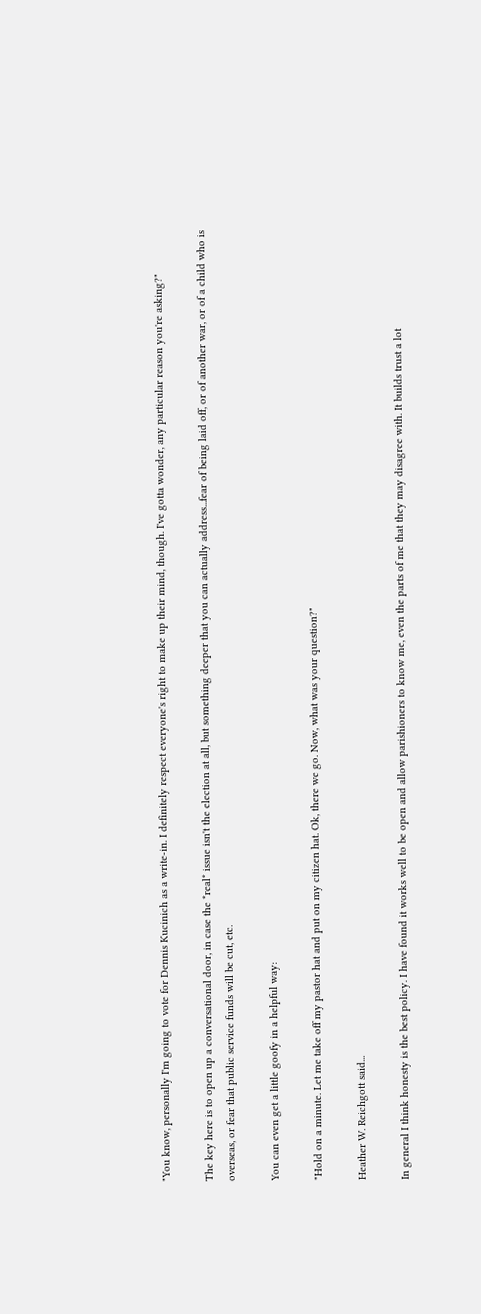"You know, personally I'm going to vote for Dennis Kucinich as a write-in. I definitely respect everyone's right to make up their mind, though. I've gotta wonder, any particular reason you're asking?"

The key here is to open up a conversational door, in case the *real* issue isn't the election at all, but something deeper that you can actually address...fear of being laid off, or of another war, or of a child who is overseas, or fear that public service funds will be cut, etc.

You can even get a little goofy in a helpful way:

"Hold on a minute. Let me take off my pastor hat and put on my citizen hat. Ok, there we go. Now, what was your question?"

Heather W. Reichgott said...

In general I think honesty is the best policy. I have found it works well to be open and allow parishioners to know me, even the parts of me that they may disagree with. It builds trust a lot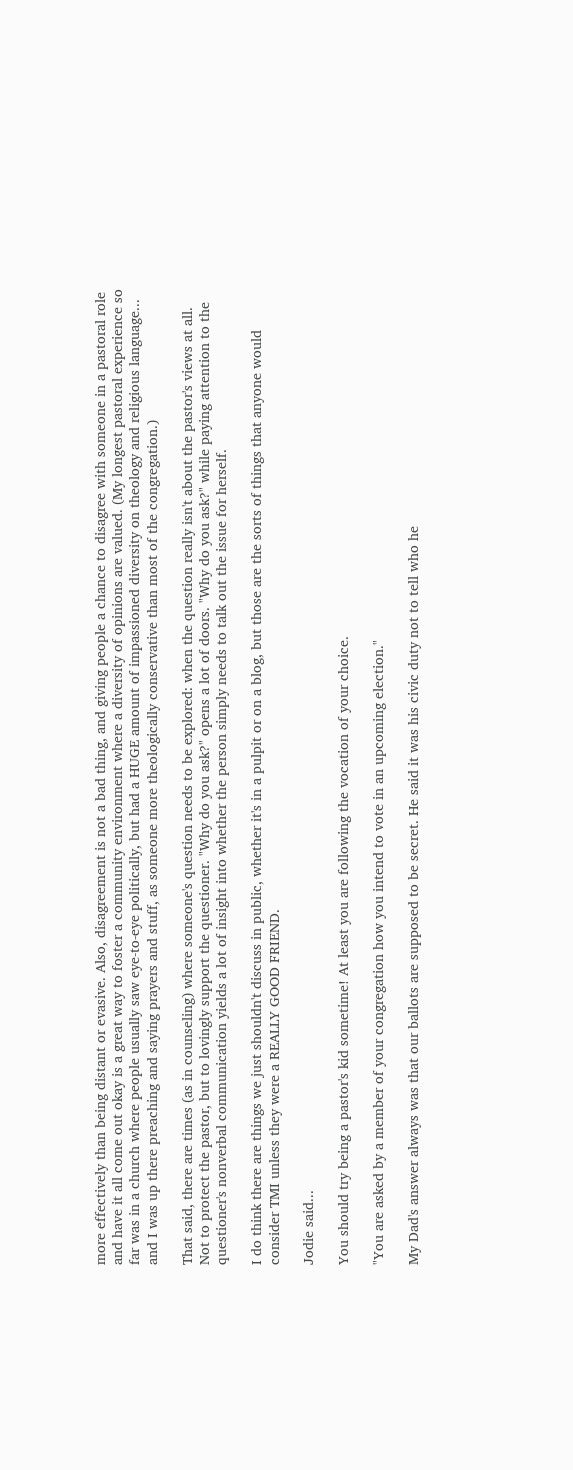more effectively than being distant or evasive. Also, disagreement is not a bad thing, and giving people a chance to disagree with someone in a pastoral role and have it all come out okay is a great way to foster a community environment where a diversity of opinions are valued. (My longest pastoral experience so far was in a church where people usually saw eye-to-eye politically, but had a HUGE amount of impassioned diversity on theology and religious language... and I was up there preaching and saying prayers and stuff, as someone more theologically conservative than most of the congregation.)

That said, there are times (as in counseling) where someone's question needs to be explored: when the question really isn't about the pastor's views at all. Not to protect the pastor, but to lovingly support the questioner. "Why do you ask?" opens a lot of doors. "Why do you ask?" while paying attention to the questioner's nonverbal communication yields a lot of insight into whether the person simply needs to talk out the issue for herself.

I do think there are things we just shouldn't discuss in public, whether it's in a pulpit or on a blog, but those are the sorts of things that anyone would consider TMI unless they were a REALLY GOOD FRIEND.

Jodie said...

You should try being a pastor's kid sometime! At least you are following the vocation of your choice.

"You are asked by a member of your congregation how you intend to vote in an upcoming election."

My Dad's answer always was that our ballots are supposed to be secret. He said it was his civic duty not to tell who he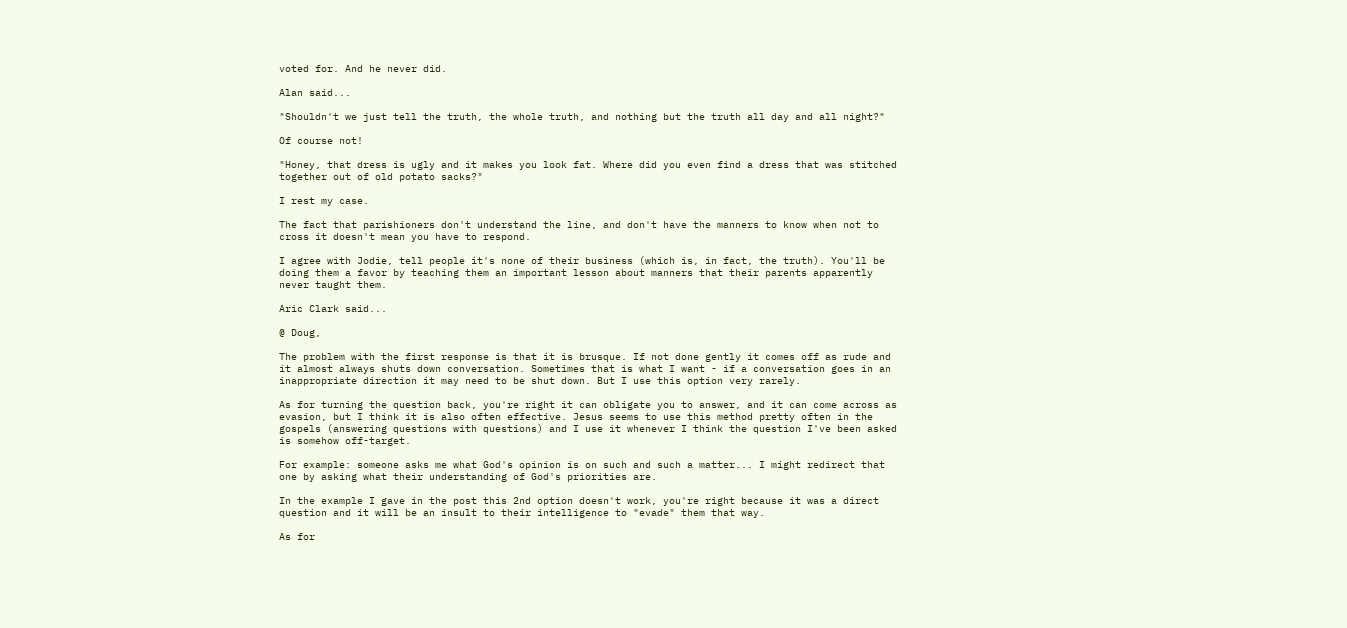voted for. And he never did.

Alan said...

"Shouldn't we just tell the truth, the whole truth, and nothing but the truth all day and all night?"

Of course not!

"Honey, that dress is ugly and it makes you look fat. Where did you even find a dress that was stitched together out of old potato sacks?"

I rest my case.

The fact that parishioners don't understand the line, and don't have the manners to know when not to cross it doesn't mean you have to respond.

I agree with Jodie, tell people it's none of their business (which is, in fact, the truth). You'll be doing them a favor by teaching them an important lesson about manners that their parents apparently never taught them.

Aric Clark said...

@ Doug,

The problem with the first response is that it is brusque. If not done gently it comes off as rude and it almost always shuts down conversation. Sometimes that is what I want - if a conversation goes in an inappropriate direction it may need to be shut down. But I use this option very rarely.

As for turning the question back, you're right it can obligate you to answer, and it can come across as evasion, but I think it is also often effective. Jesus seems to use this method pretty often in the gospels (answering questions with questions) and I use it whenever I think the question I've been asked is somehow off-target.

For example: someone asks me what God's opinion is on such and such a matter... I might redirect that one by asking what their understanding of God's priorities are.

In the example I gave in the post this 2nd option doesn't work, you're right because it was a direct question and it will be an insult to their intelligence to "evade" them that way.

As for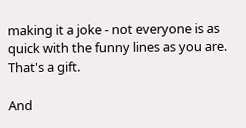making it a joke - not everyone is as quick with the funny lines as you are. That's a gift.

And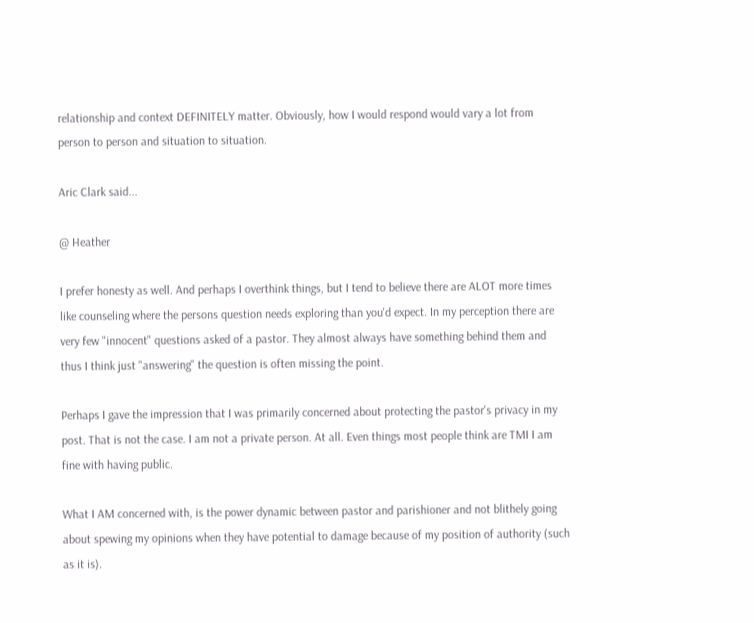relationship and context DEFINITELY matter. Obviously, how I would respond would vary a lot from person to person and situation to situation.

Aric Clark said...

@ Heather

I prefer honesty as well. And perhaps I overthink things, but I tend to believe there are ALOT more times like counseling where the persons question needs exploring than you'd expect. In my perception there are very few "innocent" questions asked of a pastor. They almost always have something behind them and thus I think just "answering" the question is often missing the point.

Perhaps I gave the impression that I was primarily concerned about protecting the pastor's privacy in my post. That is not the case. I am not a private person. At all. Even things most people think are TMI I am fine with having public.

What I AM concerned with, is the power dynamic between pastor and parishioner and not blithely going about spewing my opinions when they have potential to damage because of my position of authority (such as it is).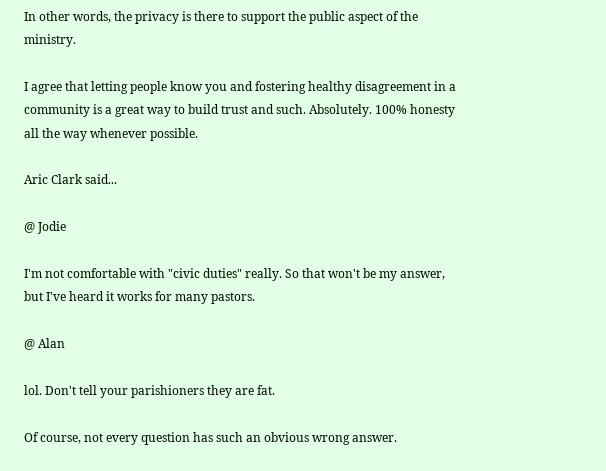In other words, the privacy is there to support the public aspect of the ministry.

I agree that letting people know you and fostering healthy disagreement in a community is a great way to build trust and such. Absolutely. 100% honesty all the way whenever possible.

Aric Clark said...

@ Jodie

I'm not comfortable with "civic duties" really. So that won't be my answer, but I've heard it works for many pastors.

@ Alan

lol. Don't tell your parishioners they are fat.

Of course, not every question has such an obvious wrong answer.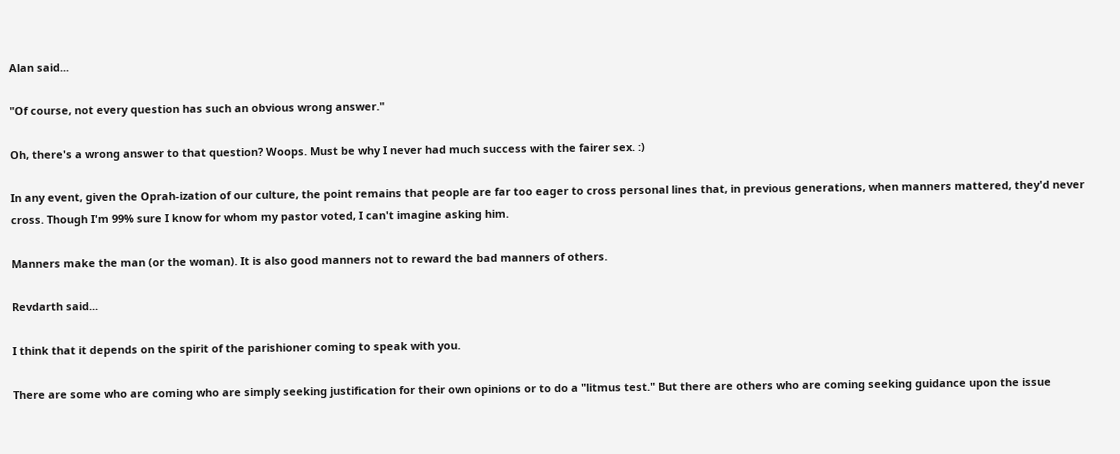Alan said...

"Of course, not every question has such an obvious wrong answer."

Oh, there's a wrong answer to that question? Woops. Must be why I never had much success with the fairer sex. :)

In any event, given the Oprah-ization of our culture, the point remains that people are far too eager to cross personal lines that, in previous generations, when manners mattered, they'd never cross. Though I'm 99% sure I know for whom my pastor voted, I can't imagine asking him.

Manners make the man (or the woman). It is also good manners not to reward the bad manners of others.

Revdarth said...

I think that it depends on the spirit of the parishioner coming to speak with you.

There are some who are coming who are simply seeking justification for their own opinions or to do a "litmus test." But there are others who are coming seeking guidance upon the issue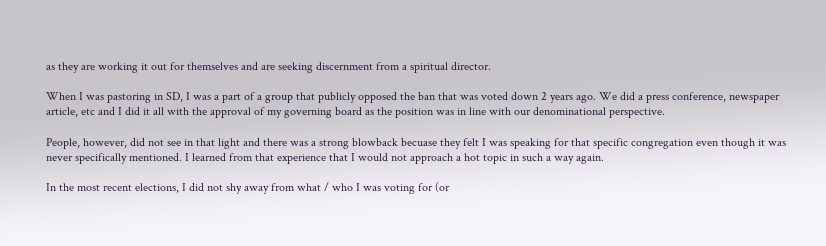as they are working it out for themselves and are seeking discernment from a spiritual director.

When I was pastoring in SD, I was a part of a group that publicly opposed the ban that was voted down 2 years ago. We did a press conference, newspaper article, etc and I did it all with the approval of my governing board as the position was in line with our denominational perspective.

People, however, did not see in that light and there was a strong blowback becuase they felt I was speaking for that specific congregation even though it was never specifically mentioned. I learned from that experience that I would not approach a hot topic in such a way again.

In the most recent elections, I did not shy away from what / who I was voting for (or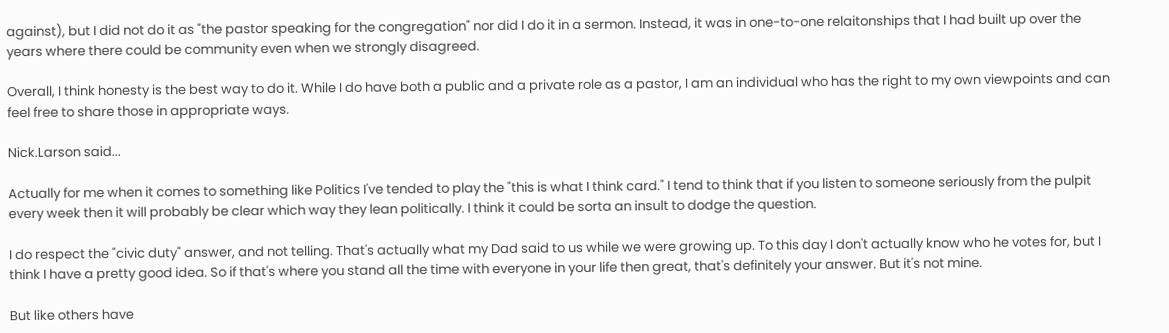against), but I did not do it as "the pastor speaking for the congregation" nor did I do it in a sermon. Instead, it was in one-to-one relaitonships that I had built up over the years where there could be community even when we strongly disagreed.

Overall, I think honesty is the best way to do it. While I do have both a public and a private role as a pastor, I am an individual who has the right to my own viewpoints and can feel free to share those in appropriate ways.

Nick.Larson said...

Actually for me when it comes to something like Politics I've tended to play the "this is what I think card." I tend to think that if you listen to someone seriously from the pulpit every week then it will probably be clear which way they lean politically. I think it could be sorta an insult to dodge the question.

I do respect the "civic duty" answer, and not telling. That's actually what my Dad said to us while we were growing up. To this day I don't actually know who he votes for, but I think I have a pretty good idea. So if that's where you stand all the time with everyone in your life then great, that's definitely your answer. But it's not mine.

But like others have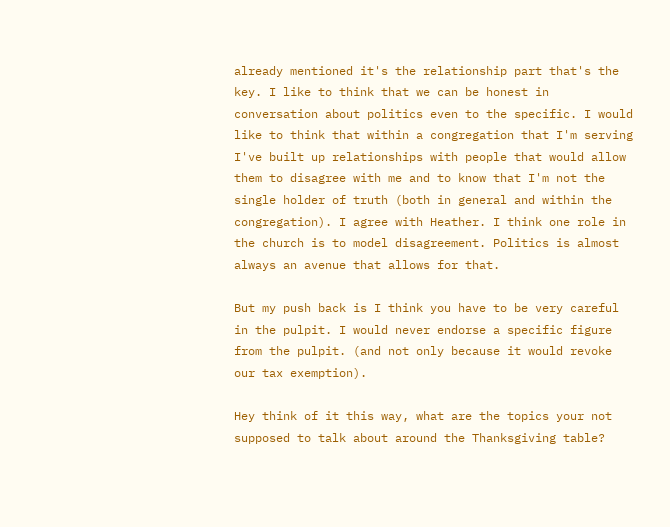already mentioned it's the relationship part that's the key. I like to think that we can be honest in conversation about politics even to the specific. I would like to think that within a congregation that I'm serving I've built up relationships with people that would allow them to disagree with me and to know that I'm not the single holder of truth (both in general and within the congregation). I agree with Heather. I think one role in the church is to model disagreement. Politics is almost always an avenue that allows for that.

But my push back is I think you have to be very careful in the pulpit. I would never endorse a specific figure from the pulpit. (and not only because it would revoke our tax exemption).

Hey think of it this way, what are the topics your not supposed to talk about around the Thanksgiving table?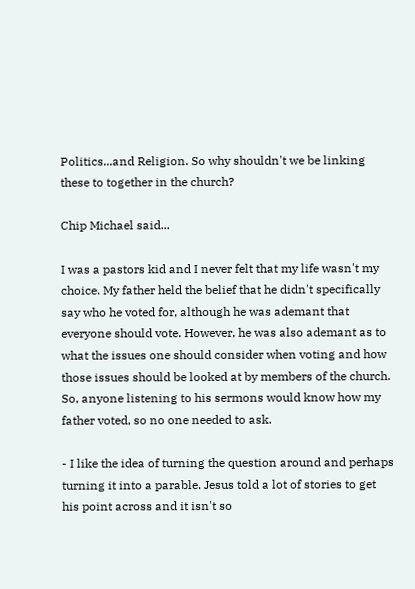Politics...and Religion. So why shouldn't we be linking these to together in the church?

Chip Michael said...

I was a pastors kid and I never felt that my life wasn't my choice. My father held the belief that he didn't specifically say who he voted for, although he was ademant that everyone should vote. However, he was also ademant as to what the issues one should consider when voting and how those issues should be looked at by members of the church. So, anyone listening to his sermons would know how my father voted, so no one needed to ask.

- I like the idea of turning the question around and perhaps turning it into a parable. Jesus told a lot of stories to get his point across and it isn't so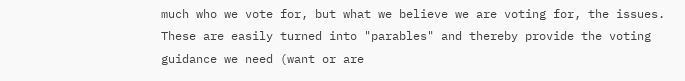much who we vote for, but what we believe we are voting for, the issues. These are easily turned into "parables" and thereby provide the voting guidance we need (want or are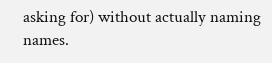asking for) without actually naming names.